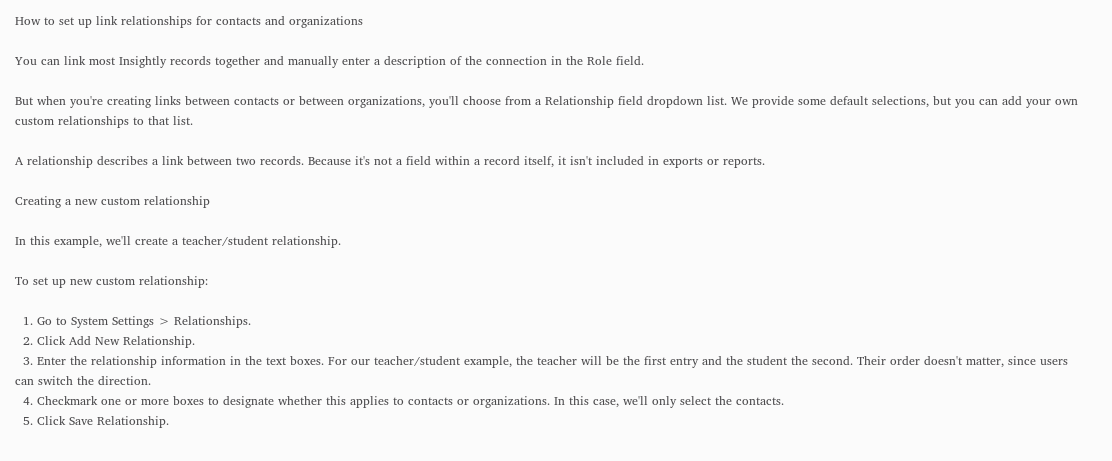How to set up link relationships for contacts and organizations

You can link most Insightly records together and manually enter a description of the connection in the Role field.

But when you're creating links between contacts or between organizations, you'll choose from a Relationship field dropdown list. We provide some default selections, but you can add your own custom relationships to that list.

A relationship describes a link between two records. Because it's not a field within a record itself, it isn't included in exports or reports.

Creating a new custom relationship

In this example, we'll create a teacher/student relationship.

To set up new custom relationship:

  1. Go to System Settings > Relationships.
  2. Click Add New Relationship.
  3. Enter the relationship information in the text boxes. For our teacher/student example, the teacher will be the first entry and the student the second. Their order doesn't matter, since users can switch the direction.
  4. Checkmark one or more boxes to designate whether this applies to contacts or organizations. In this case, we'll only select the contacts.
  5. Click Save Relationship.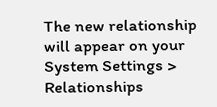The new relationship will appear on your System Settings > Relationships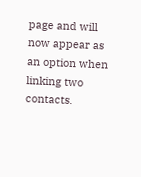page and will now appear as an option when linking two contacts.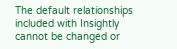The default relationships included with Insightly cannot be changed or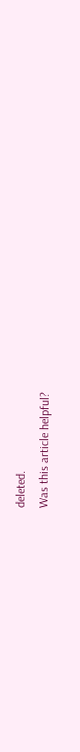deleted.
Was this article helpful?